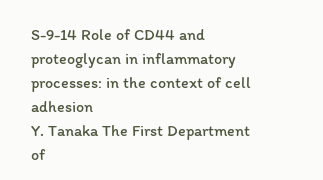S-9-14 Role of CD44 and proteoglycan in inflammatory processes: in the context of cell adhesion
Y. Tanaka The First Department of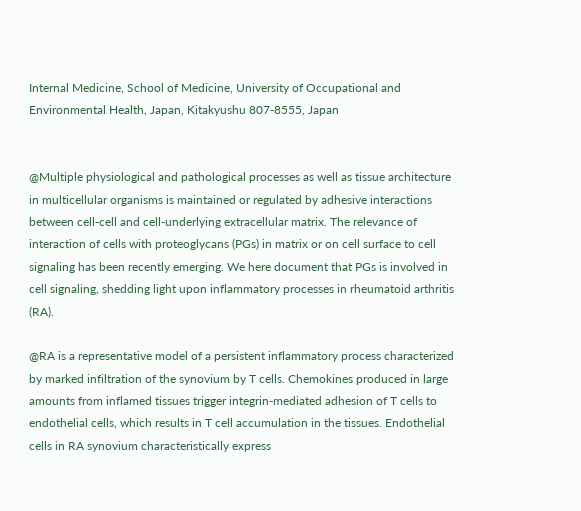Internal Medicine, School of Medicine, University of Occupational and Environmental Health, Japan, Kitakyushu 807-8555, Japan


@Multiple physiological and pathological processes as well as tissue architecture in multicellular organisms is maintained or regulated by adhesive interactions between cell-cell and cell-underlying extracellular matrix. The relevance of interaction of cells with proteoglycans (PGs) in matrix or on cell surface to cell signaling has been recently emerging. We here document that PGs is involved in cell signaling, shedding light upon inflammatory processes in rheumatoid arthritis (RA).

@RA is a representative model of a persistent inflammatory process characterized by marked infiltration of the synovium by T cells. Chemokines produced in large amounts from inflamed tissues trigger integrin-mediated adhesion of T cells to endothelial cells, which results in T cell accumulation in the tissues. Endothelial cells in RA synovium characteristically express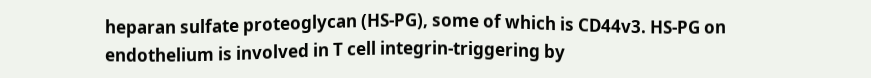heparan sulfate proteoglycan (HS-PG), some of which is CD44v3. HS-PG on endothelium is involved in T cell integrin-triggering by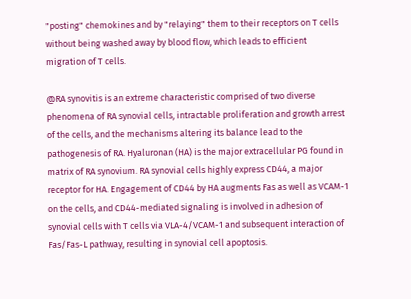"posting" chemokines and by "relaying" them to their receptors on T cells without being washed away by blood flow, which leads to efficient migration of T cells.

@RA synovitis is an extreme characteristic comprised of two diverse phenomena of RA synovial cells, intractable proliferation and growth arrest of the cells, and the mechanisms altering its balance lead to the pathogenesis of RA. Hyaluronan (HA) is the major extracellular PG found in matrix of RA synovium. RA synovial cells highly express CD44, a major receptor for HA. Engagement of CD44 by HA augments Fas as well as VCAM-1 on the cells, and CD44-mediated signaling is involved in adhesion of synovial cells with T cells via VLA-4/VCAM-1 and subsequent interaction of Fas/Fas-L pathway, resulting in synovial cell apoptosis.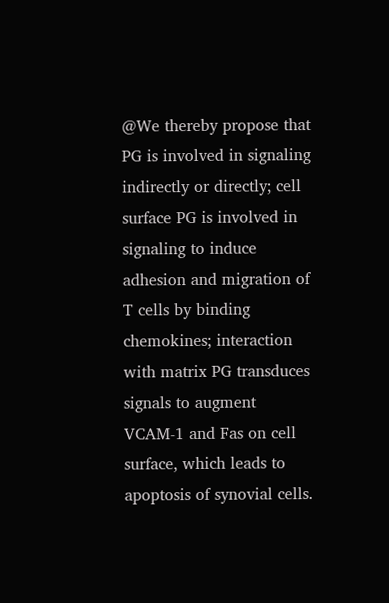@We thereby propose that PG is involved in signaling indirectly or directly; cell surface PG is involved in signaling to induce adhesion and migration of T cells by binding chemokines; interaction with matrix PG transduces signals to augment VCAM-1 and Fas on cell surface, which leads to apoptosis of synovial cells.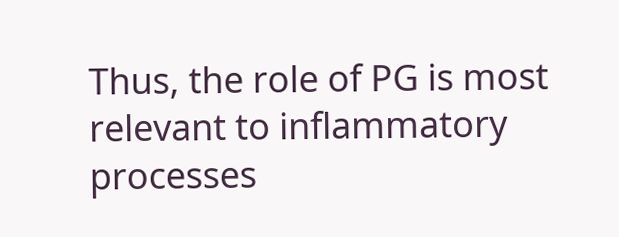Thus, the role of PG is most relevant to inflammatory processes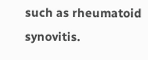such as rheumatoid synovitis.